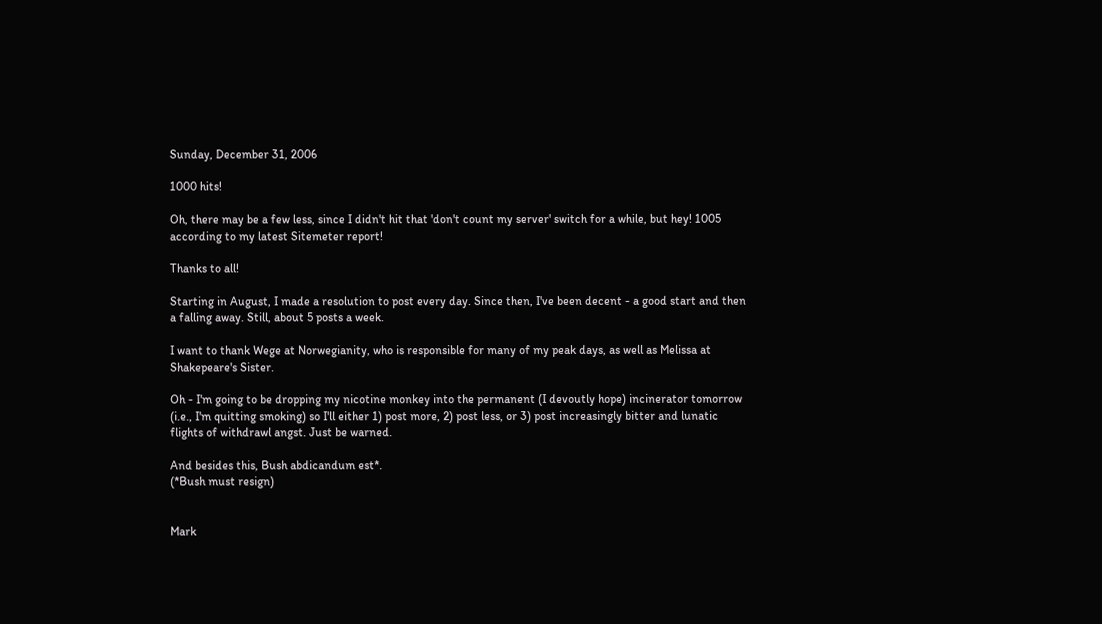Sunday, December 31, 2006

1000 hits!

Oh, there may be a few less, since I didn't hit that 'don't count my server' switch for a while, but hey! 1005 according to my latest Sitemeter report!

Thanks to all!

Starting in August, I made a resolution to post every day. Since then, I've been decent - a good start and then a falling away. Still, about 5 posts a week.

I want to thank Wege at Norwegianity, who is responsible for many of my peak days, as well as Melissa at Shakepeare's Sister.

Oh - I'm going to be dropping my nicotine monkey into the permanent (I devoutly hope) incinerator tomorrow (i.e., I'm quitting smoking) so I'll either 1) post more, 2) post less, or 3) post increasingly bitter and lunatic flights of withdrawl angst. Just be warned.

And besides this, Bush abdicandum est*.
(*Bush must resign)


Mark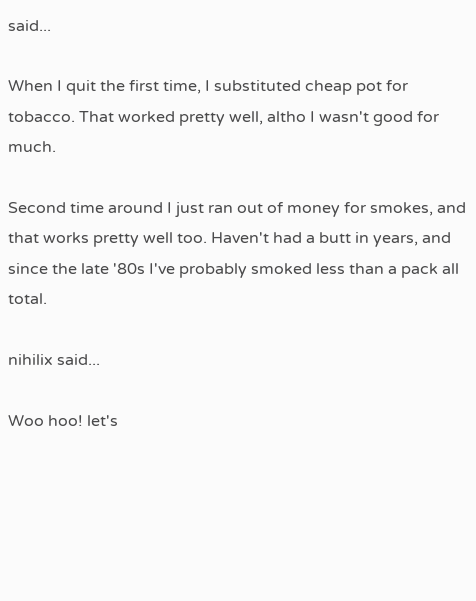said...

When I quit the first time, I substituted cheap pot for tobacco. That worked pretty well, altho I wasn't good for much.

Second time around I just ran out of money for smokes, and that works pretty well too. Haven't had a butt in years, and since the late '80s I've probably smoked less than a pack all total.

nihilix said...

Woo hoo! let's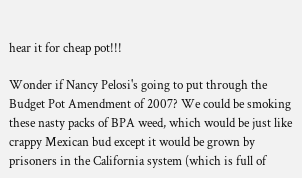hear it for cheap pot!!!

Wonder if Nancy Pelosi's going to put through the Budget Pot Amendment of 2007? We could be smoking these nasty packs of BPA weed, which would be just like crappy Mexican bud except it would be grown by prisoners in the California system (which is full of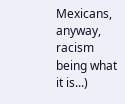Mexicans, anyway, racism being what it is...)